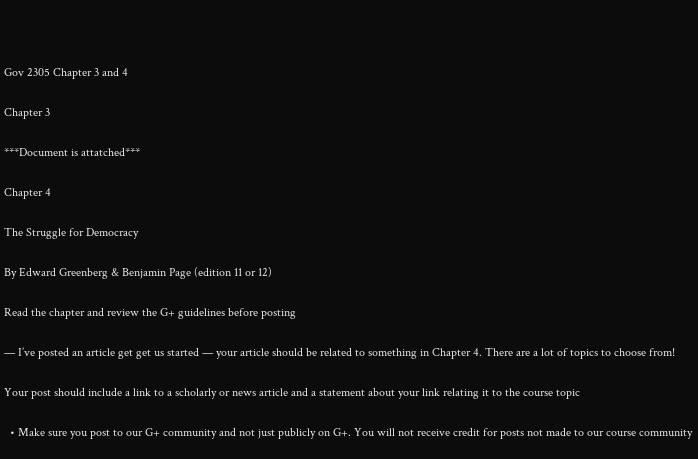Gov 2305 Chapter 3 and 4

Chapter 3

***Document is attatched***

Chapter 4

The Struggle for Democracy

By Edward Greenberg & Benjamin Page (edition 11 or 12)

Read the chapter and review the G+ guidelines before posting

— I’ve posted an article get get us started — your article should be related to something in Chapter 4. There are a lot of topics to choose from!

Your post should include a link to a scholarly or news article and a statement about your link relating it to the course topic

  • Make sure you post to our G+ community and not just publicly on G+. You will not receive credit for posts not made to our course community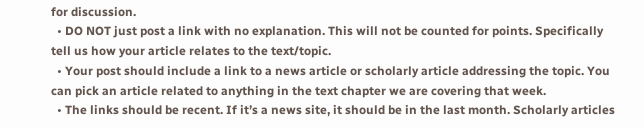for discussion.
  • DO NOT just post a link with no explanation. This will not be counted for points. Specifically tell us how your article relates to the text/topic.
  • Your post should include a link to a news article or scholarly article addressing the topic. You can pick an article related to anything in the text chapter we are covering that week.
  • The links should be recent. If it’s a news site, it should be in the last month. Scholarly articles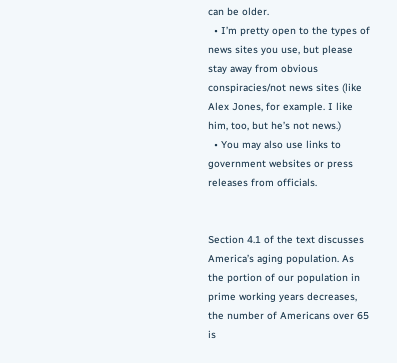can be older.
  • I’m pretty open to the types of news sites you use, but please stay away from obvious conspiracies/not news sites (like Alex Jones, for example. I like him, too, but he’s not news.)
  • You may also use links to government websites or press releases from officials.


Section 4.1 of the text discusses America’s aging population. As the portion of our population in prime working years decreases, the number of Americans over 65 is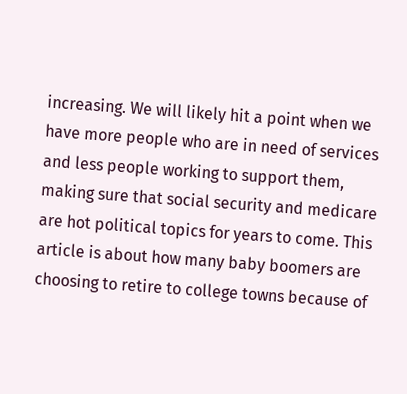increasing. We will likely hit a point when we have more people who are in need of services and less people working to support them, making sure that social security and medicare are hot political topics for years to come. This article is about how many baby boomers are choosing to retire to college towns because of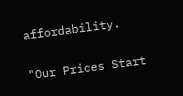affordability.

"Our Prices Start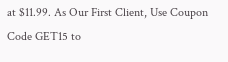at $11.99. As Our First Client, Use Coupon Code GET15 to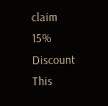claim 15% Discount This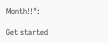Month!!":

Get started